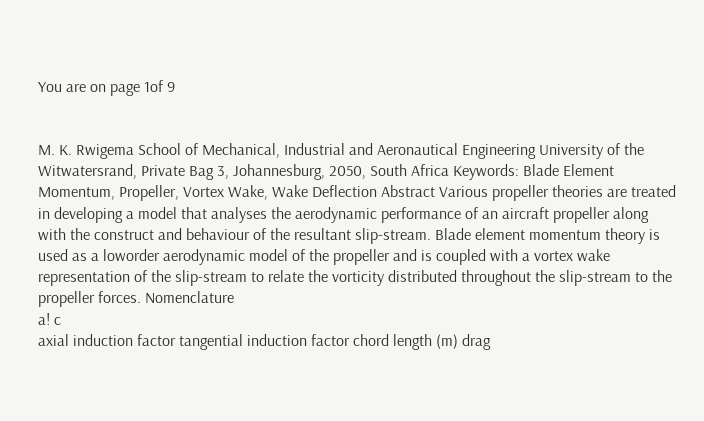You are on page 1of 9


M. K. Rwigema School of Mechanical, Industrial and Aeronautical Engineering University of the Witwatersrand, Private Bag 3, Johannesburg, 2050, South Africa Keywords: Blade Element Momentum, Propeller, Vortex Wake, Wake Deflection Abstract Various propeller theories are treated in developing a model that analyses the aerodynamic performance of an aircraft propeller along with the construct and behaviour of the resultant slip-stream. Blade element momentum theory is used as a loworder aerodynamic model of the propeller and is coupled with a vortex wake representation of the slip-stream to relate the vorticity distributed throughout the slip-stream to the propeller forces. Nomenclature
a! c
axial induction factor tangential induction factor chord length (m) drag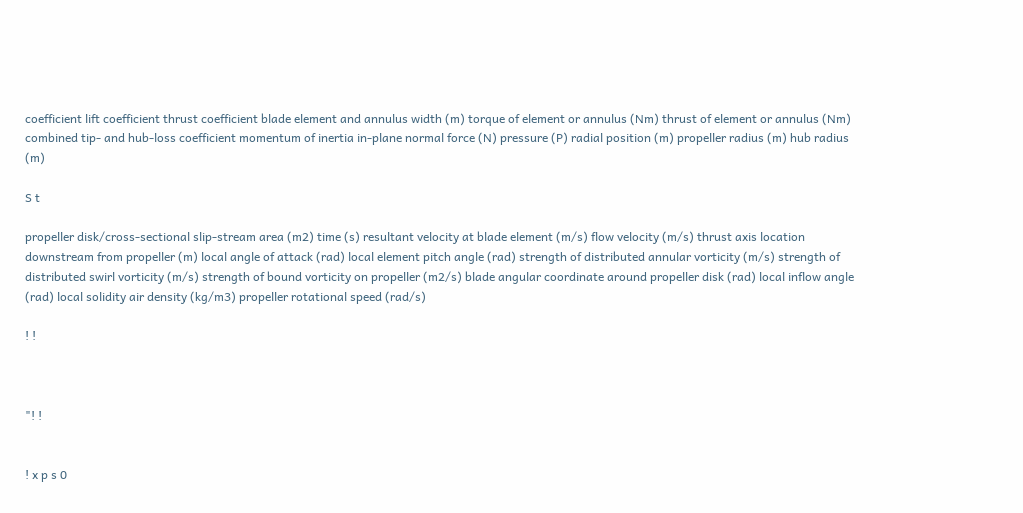coefficient lift coefficient thrust coefficient blade element and annulus width (m) torque of element or annulus (Nm) thrust of element or annulus (Nm) combined tip- and hub-loss coefficient momentum of inertia in-plane normal force (N) pressure (P) radial position (m) propeller radius (m) hub radius (m)

S t

propeller disk/cross-sectional slip-stream area (m2) time (s) resultant velocity at blade element (m/s) flow velocity (m/s) thrust axis location downstream from propeller (m) local angle of attack (rad) local element pitch angle (rad) strength of distributed annular vorticity (m/s) strength of distributed swirl vorticity (m/s) strength of bound vorticity on propeller (m2/s) blade angular coordinate around propeller disk (rad) local inflow angle (rad) local solidity air density (kg/m3) propeller rotational speed (rad/s)

! !



"! !


! x p s 0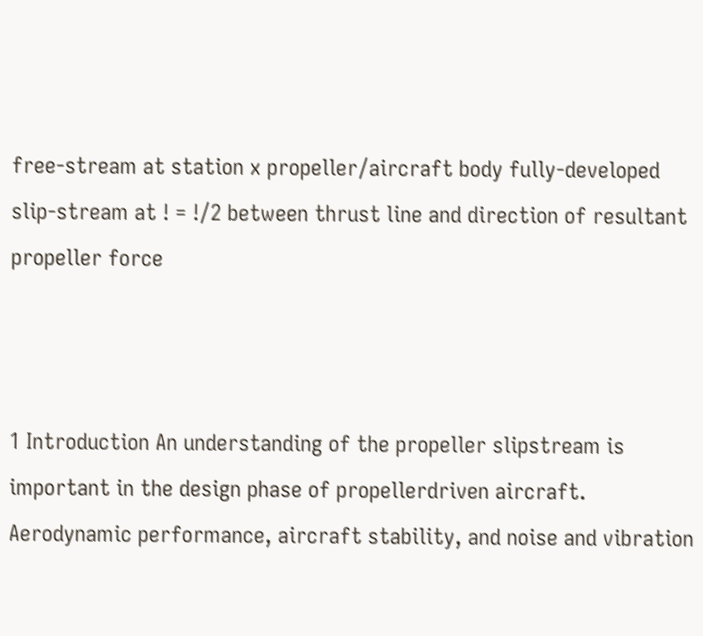free-stream at station x propeller/aircraft body fully-developed slip-stream at ! = !/2 between thrust line and direction of resultant propeller force



1 Introduction An understanding of the propeller slipstream is important in the design phase of propellerdriven aircraft. Aerodynamic performance, aircraft stability, and noise and vibration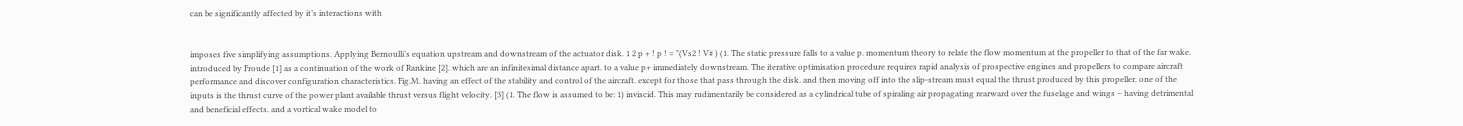can be significantly affected by it’s interactions with


imposes five simplifying assumptions. Applying Bernoulli’s equation upstream and downstream of the actuator disk. 1 2 p + ! p ! = "(Vs2 ! V# ) (1. The static pressure falls to a value p. momentum theory to relate the flow momentum at the propeller to that of the far wake. introduced by Froude [1] as a continuation of the work of Rankine [2]. which are an infinitesimal distance apart. to a value p+ immediately downstream. The iterative optimisation procedure requires rapid analysis of prospective engines and propellers to compare aircraft performance and discover configuration characteristics. Fig.M. having an effect of the stability and control of the aircraft. except for those that pass through the disk. and then moving off into the slip-stream must equal the thrust produced by this propeller. one of the inputs is the thrust curve of the power plant available thrust versus flight velocity. [3] (1. The flow is assumed to be: 1) inviscid. This may rudimentarily be considered as a cylindrical tube of spiraling air propagating rearward over the fuselage and wings – having detrimental and beneficial effects. and a vortical wake model to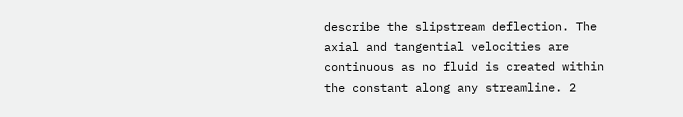describe the slipstream deflection. The axial and tangential velocities are continuous as no fluid is created within the constant along any streamline. 2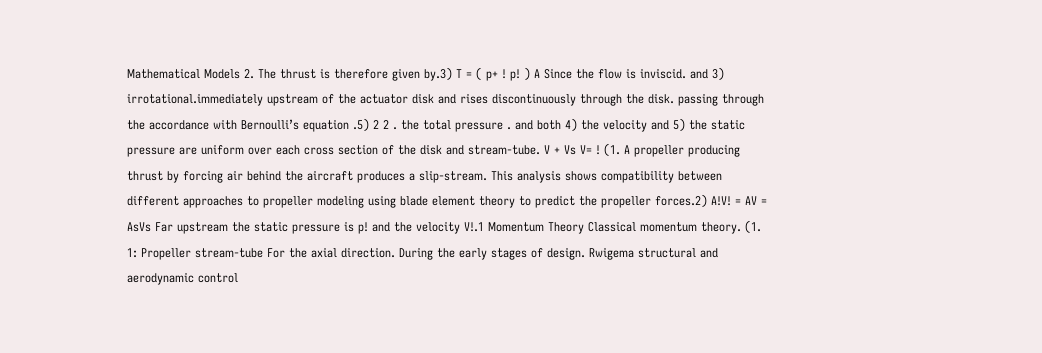Mathematical Models 2. The thrust is therefore given by.3) T = ( p+ ! p! ) A Since the flow is inviscid. and 3) irrotational.immediately upstream of the actuator disk and rises discontinuously through the disk. passing through the accordance with Bernoulli’s equation .5) 2 2 . the total pressure . and both 4) the velocity and 5) the static pressure are uniform over each cross section of the disk and stream-tube. V + Vs V= ! (1. A propeller producing thrust by forcing air behind the aircraft produces a slip-stream. This analysis shows compatibility between different approaches to propeller modeling using blade element theory to predict the propeller forces.2) A!V! = AV = AsVs Far upstream the static pressure is p! and the velocity V!.1 Momentum Theory Classical momentum theory. (1. 1: Propeller stream-tube For the axial direction. During the early stages of design. Rwigema structural and aerodynamic control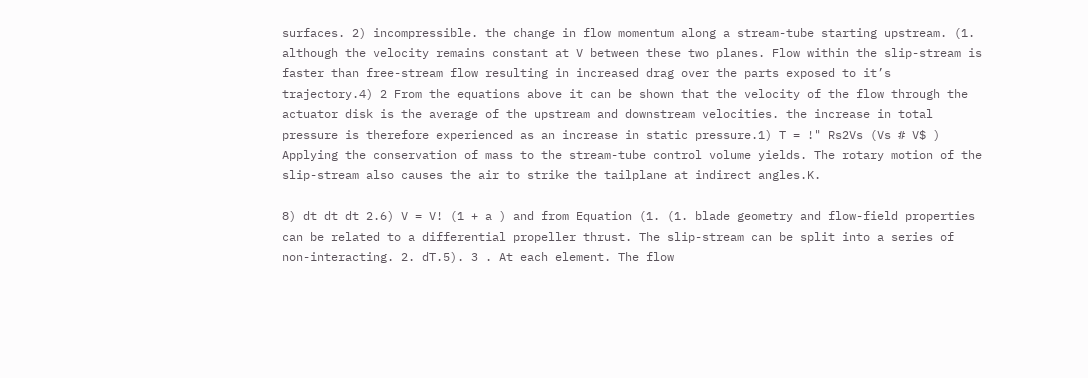surfaces. 2) incompressible. the change in flow momentum along a stream-tube starting upstream. (1. although the velocity remains constant at V between these two planes. Flow within the slip-stream is faster than free-stream flow resulting in increased drag over the parts exposed to it’s trajectory.4) 2 From the equations above it can be shown that the velocity of the flow through the actuator disk is the average of the upstream and downstream velocities. the increase in total pressure is therefore experienced as an increase in static pressure.1) T = !" Rs2Vs (Vs # V$ ) Applying the conservation of mass to the stream-tube control volume yields. The rotary motion of the slip-stream also causes the air to strike the tailplane at indirect angles.K.

8) dt dt dt 2.6) V = V! (1 + a ) and from Equation (1. (1. blade geometry and flow-field properties can be related to a differential propeller thrust. The slip-stream can be split into a series of non-interacting. 2. dT.5). 3 . At each element. The flow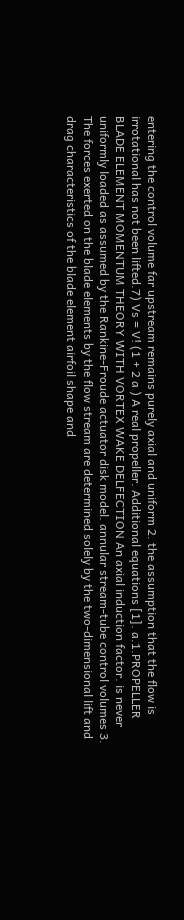entering the control volume far upstream remains purely axial and uniform 2. the assumption that the flow is irrotational has not been lifted.7) Vs = V! (1 + 2 a ) A real propeller. Additional equations [1]. a.1.PROPELLER BLADE ELEMENT MOMENTUM THEORY WITH VORTEX WAKE DELFECTION An axial induction factor. is never uniformly loaded as assumed by the Rankine-Froude actuator disk model. annular stream-tube control volumes 3. The forces exerted on the blade elements by the flow stream are determined solely by the two-dimensional lift and drag characteristics of the blade element airfoil shape and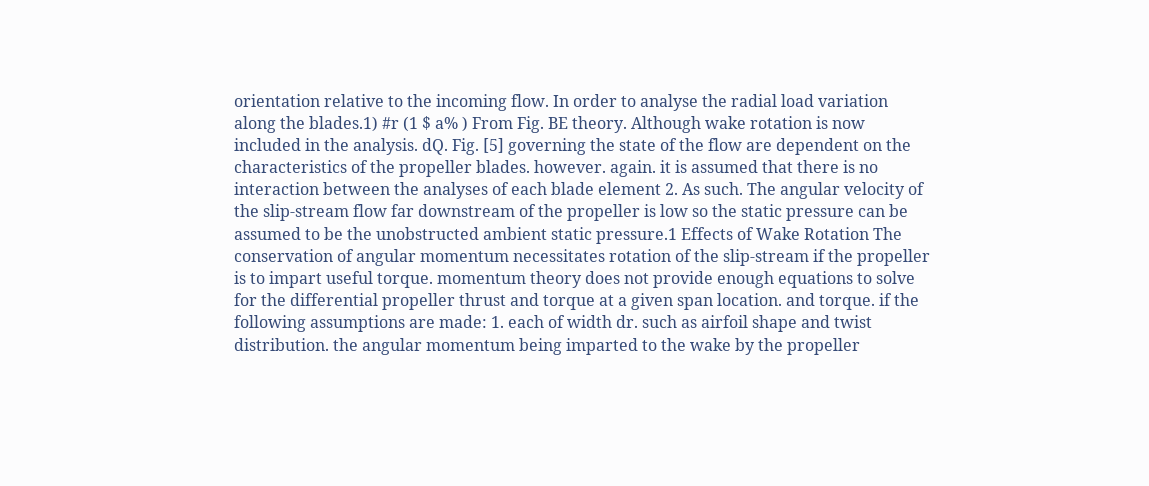orientation relative to the incoming flow. In order to analyse the radial load variation along the blades.1) #r (1 $ a% ) From Fig. BE theory. Although wake rotation is now included in the analysis. dQ. Fig. [5] governing the state of the flow are dependent on the characteristics of the propeller blades. however. again. it is assumed that there is no interaction between the analyses of each blade element 2. As such. The angular velocity of the slip-stream flow far downstream of the propeller is low so the static pressure can be assumed to be the unobstructed ambient static pressure.1 Effects of Wake Rotation The conservation of angular momentum necessitates rotation of the slip-stream if the propeller is to impart useful torque. momentum theory does not provide enough equations to solve for the differential propeller thrust and torque at a given span location. and torque. if the following assumptions are made: 1. each of width dr. such as airfoil shape and twist distribution. the angular momentum being imparted to the wake by the propeller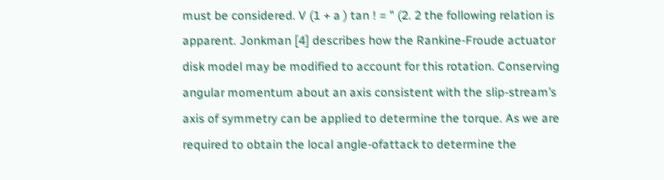must be considered. V (1 + a ) tan ! = " (2. 2 the following relation is apparent. Jonkman [4] describes how the Rankine-Froude actuator disk model may be modified to account for this rotation. Conserving angular momentum about an axis consistent with the slip-stream’s axis of symmetry can be applied to determine the torque. As we are required to obtain the local angle-ofattack to determine the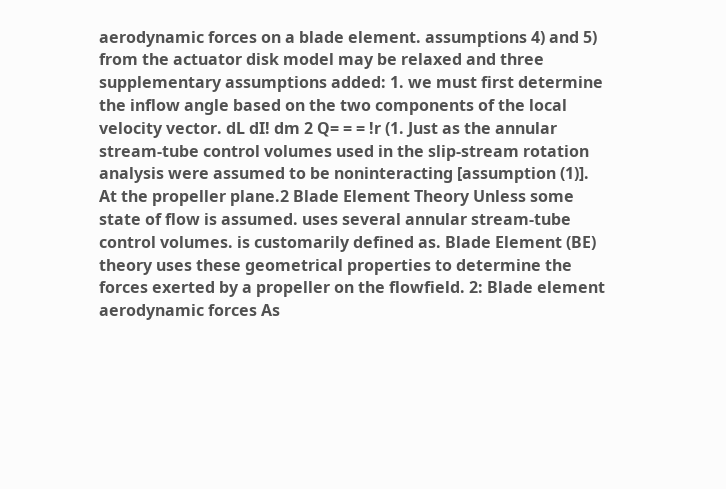aerodynamic forces on a blade element. assumptions 4) and 5) from the actuator disk model may be relaxed and three supplementary assumptions added: 1. we must first determine the inflow angle based on the two components of the local velocity vector. dL dI! dm 2 Q= = = !r (1. Just as the annular stream-tube control volumes used in the slip-stream rotation analysis were assumed to be noninteracting [assumption (1)]. At the propeller plane.2 Blade Element Theory Unless some state of flow is assumed. uses several annular stream-tube control volumes. is customarily defined as. Blade Element (BE) theory uses these geometrical properties to determine the forces exerted by a propeller on the flowfield. 2: Blade element aerodynamic forces As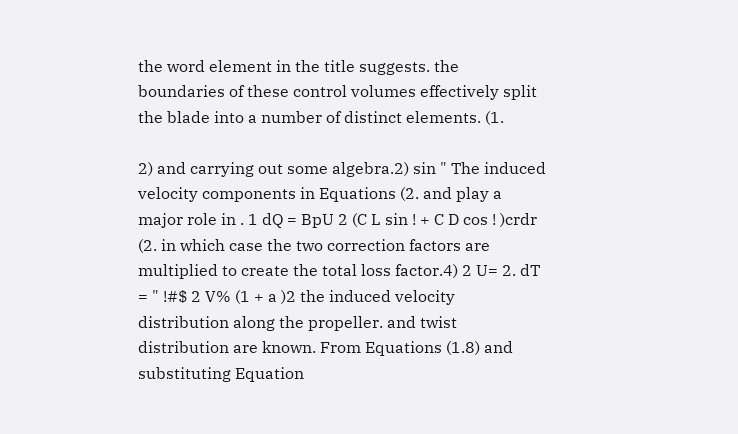the word element in the title suggests. the boundaries of these control volumes effectively split the blade into a number of distinct elements. (1.

2) and carrying out some algebra.2) sin " The induced velocity components in Equations (2. and play a major role in . 1 dQ = BpU 2 (C L sin ! + C D cos ! )crdr (2. in which case the two correction factors are multiplied to create the total loss factor.4) 2 U= 2. dT = " !#$ 2 V% (1 + a )2 the induced velocity distribution along the propeller. and twist distribution are known. From Equations (1.8) and substituting Equation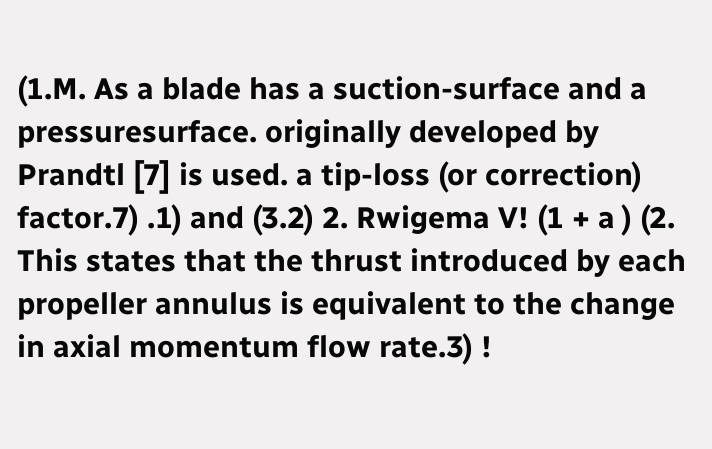(1.M. As a blade has a suction-surface and a pressuresurface. originally developed by Prandtl [7] is used. a tip-loss (or correction) factor.7) .1) and (3.2) 2. Rwigema V! (1 + a ) (2. This states that the thrust introduced by each propeller annulus is equivalent to the change in axial momentum flow rate.3) !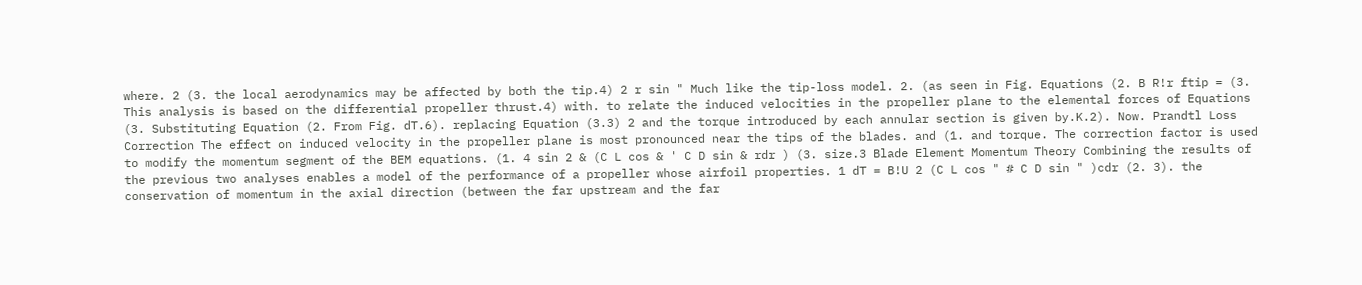where. 2 (3. the local aerodynamics may be affected by both the tip.4) 2 r sin " Much like the tip-loss model. 2. (as seen in Fig. Equations (2. B R!r ftip = (3. This analysis is based on the differential propeller thrust.4) with. to relate the induced velocities in the propeller plane to the elemental forces of Equations (3. Substituting Equation (2. From Fig. dT.6). replacing Equation (3.3) 2 and the torque introduced by each annular section is given by.K.2). Now. Prandtl Loss Correction The effect on induced velocity in the propeller plane is most pronounced near the tips of the blades. and (1. and torque. The correction factor is used to modify the momentum segment of the BEM equations. (1. 4 sin 2 & (C L cos & ' C D sin & rdr ) (3. size.3 Blade Element Momentum Theory Combining the results of the previous two analyses enables a model of the performance of a propeller whose airfoil properties. 1 dT = B!U 2 (C L cos " # C D sin " )cdr (2. 3). the conservation of momentum in the axial direction (between the far upstream and the far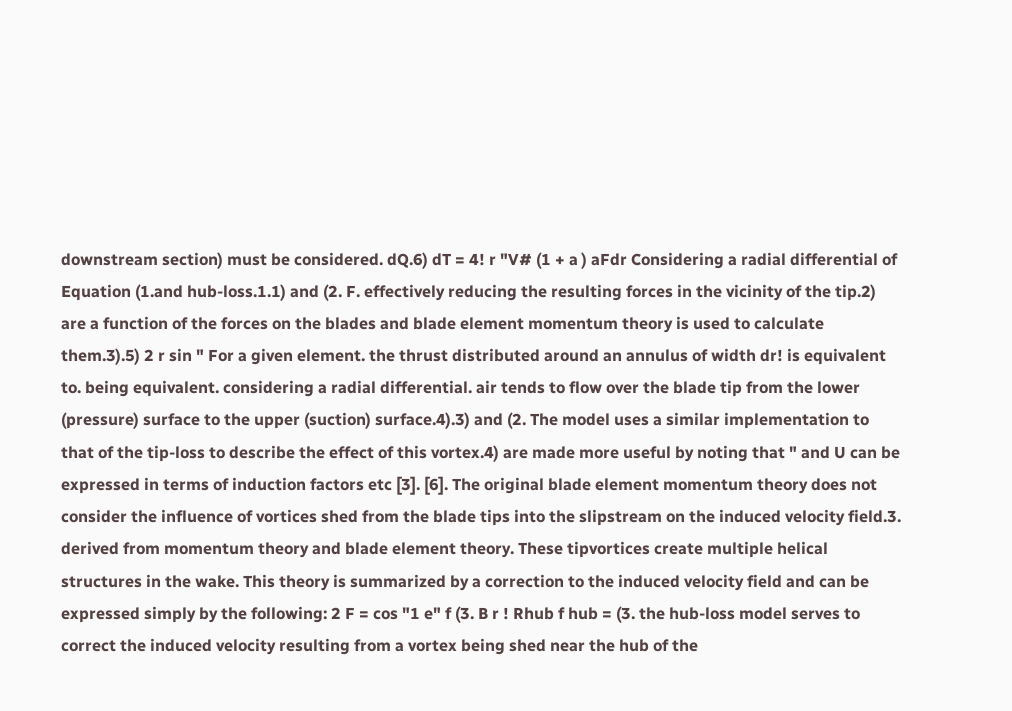downstream section) must be considered. dQ.6) dT = 4! r "V# (1 + a ) aFdr Considering a radial differential of Equation (1.and hub-loss.1.1) and (2. F. effectively reducing the resulting forces in the vicinity of the tip.2) are a function of the forces on the blades and blade element momentum theory is used to calculate them.3).5) 2 r sin " For a given element. the thrust distributed around an annulus of width dr! is equivalent to. being equivalent. considering a radial differential. air tends to flow over the blade tip from the lower (pressure) surface to the upper (suction) surface.4).3) and (2. The model uses a similar implementation to that of the tip-loss to describe the effect of this vortex.4) are made more useful by noting that " and U can be expressed in terms of induction factors etc [3]. [6]. The original blade element momentum theory does not consider the influence of vortices shed from the blade tips into the slipstream on the induced velocity field.3. derived from momentum theory and blade element theory. These tipvortices create multiple helical structures in the wake. This theory is summarized by a correction to the induced velocity field and can be expressed simply by the following: 2 F = cos "1 e" f (3. B r ! Rhub f hub = (3. the hub-loss model serves to correct the induced velocity resulting from a vortex being shed near the hub of the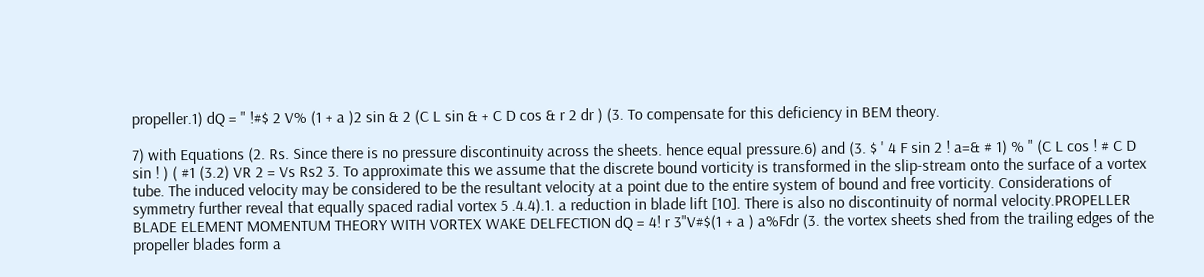propeller.1) dQ = " !#$ 2 V% (1 + a )2 sin & 2 (C L sin & + C D cos & r 2 dr ) (3. To compensate for this deficiency in BEM theory.

7) with Equations (2. Rs. Since there is no pressure discontinuity across the sheets. hence equal pressure.6) and (3. $ ' 4 F sin 2 ! a=& # 1) % " (C L cos ! # C D sin ! ) ( #1 (3.2) VR 2 = Vs Rs2 3. To approximate this we assume that the discrete bound vorticity is transformed in the slip-stream onto the surface of a vortex tube. The induced velocity may be considered to be the resultant velocity at a point due to the entire system of bound and free vorticity. Considerations of symmetry further reveal that equally spaced radial vortex 5 .4.4).1. a reduction in blade lift [10]. There is also no discontinuity of normal velocity.PROPELLER BLADE ELEMENT MOMENTUM THEORY WITH VORTEX WAKE DELFECTION dQ = 4! r 3"V#$(1 + a ) a%Fdr (3. the vortex sheets shed from the trailing edges of the propeller blades form a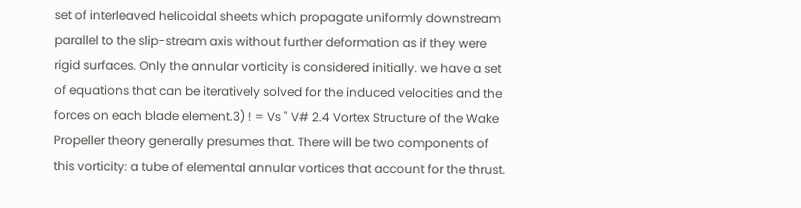set of interleaved helicoidal sheets which propagate uniformly downstream parallel to the slip-stream axis without further deformation as if they were rigid surfaces. Only the annular vorticity is considered initially. we have a set of equations that can be iteratively solved for the induced velocities and the forces on each blade element.3) ! = Vs " V# 2.4 Vortex Structure of the Wake Propeller theory generally presumes that. There will be two components of this vorticity: a tube of elemental annular vortices that account for the thrust.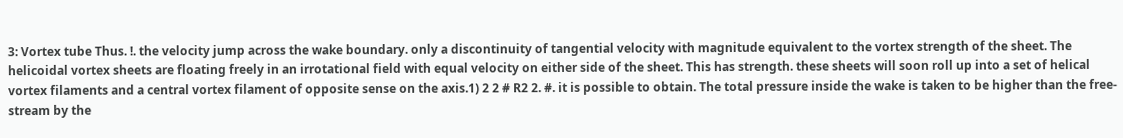3: Vortex tube Thus. !. the velocity jump across the wake boundary. only a discontinuity of tangential velocity with magnitude equivalent to the vortex strength of the sheet. The helicoidal vortex sheets are floating freely in an irrotational field with equal velocity on either side of the sheet. This has strength. these sheets will soon roll up into a set of helical vortex filaments and a central vortex filament of opposite sense on the axis.1) 2 2 # R2 2. #. it is possible to obtain. The total pressure inside the wake is taken to be higher than the free-stream by the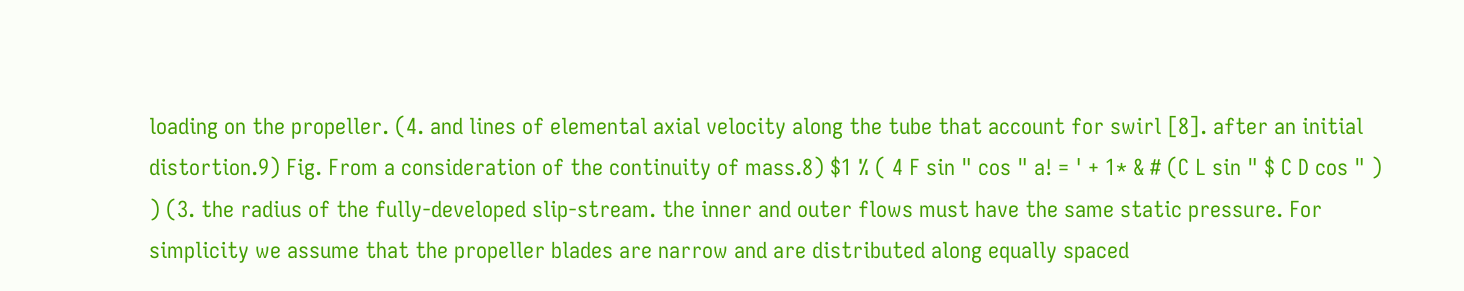loading on the propeller. (4. and lines of elemental axial velocity along the tube that account for swirl [8]. after an initial distortion.9) Fig. From a consideration of the continuity of mass.8) $1 % ( 4 F sin " cos " a! = ' + 1* & # (C L sin " $ C D cos " ) ) (3. the radius of the fully-developed slip-stream. the inner and outer flows must have the same static pressure. For simplicity we assume that the propeller blades are narrow and are distributed along equally spaced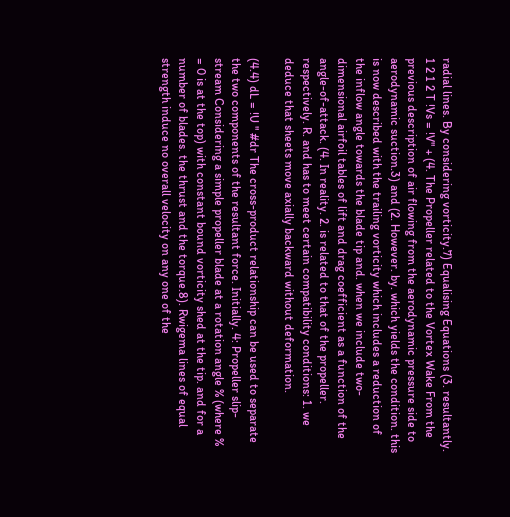radial lines. By considering vorticity.7) Equalising Equations (3. resultantly. 1 2 1 2 T !Vs = !V" + (4. The Propeller related to the Vortex Wake From the previous description of air flowing from the aerodynamic pressure side to aerodynamic suction.3) and (2. However. by. which yields the condition. this is now described with the trailing vorticity which includes a reduction of the inflow angle towards the blade tip and. when we include two-dimensional airfoil tables of lift and drag coefficient as a function of the angle-of-attack. (4. In reality. 2. is related to that of the propeller. respectively. R. and has to meet certain compatibility conditions: 1. we deduce that sheets move axially backward without deformation.

(4.4) dL = !U " #dr The cross-product relationship can be used to separate the two components of the resultant force. Initially. 4: Propeller slip-stream Considering a simple propeller blade at a rotation angle % (where % = 0 is at the top) with constant bound vorticity shed at the tip. and for a number of blades. the thrust and the torque.8). Rwigema lines of equal strength induce no overall velocity on any one of the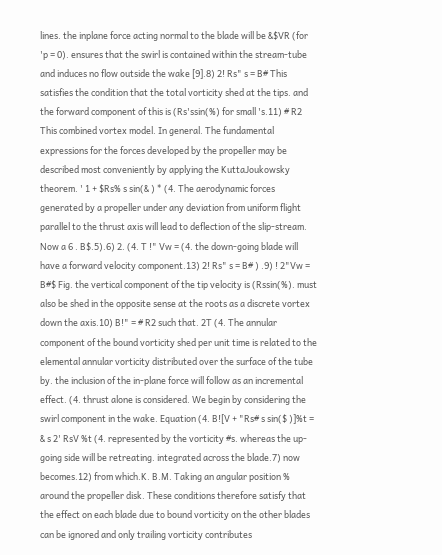lines. the inplane force acting normal to the blade will be &$VR (for 'p = 0). ensures that the swirl is contained within the stream-tube and induces no flow outside the wake [9].8) 2! Rs" s = B# This satisfies the condition that the total vorticity shed at the tips. and the forward component of this is (Rs'ssin(%) for small 's.11) # R2 This combined vortex model. In general. The fundamental expressions for the forces developed by the propeller may be described most conveniently by applying the KuttaJoukowsky theorem. ' 1 + $Rs% s sin(& ) * (4. The aerodynamic forces generated by a propeller under any deviation from uniform flight parallel to the thrust axis will lead to deflection of the slip-stream. Now a 6 . B$.5).6) 2. (4. T !" Vw = (4. the down-going blade will have a forward velocity component.13) 2! Rs" s = B# ) .9) ! 2"Vw = B#$ Fig. the vertical component of the tip velocity is (Rssin(%). must also be shed in the opposite sense at the roots as a discrete vortex down the axis.10) B!" = # R2 such that. 2T (4. The annular component of the bound vorticity shed per unit time is related to the elemental annular vorticity distributed over the surface of the tube by. the inclusion of the in-plane force will follow as an incremental effect. (4. thrust alone is considered. We begin by considering the swirl component in the wake. Equation (4. B![V + "Rs# s sin($ )]%t = & s 2' RsV %t (4. represented by the vorticity #s. whereas the up-going side will be retreating. integrated across the blade.7) now becomes.12) from which.K. B.M. Taking an angular position % around the propeller disk. These conditions therefore satisfy that the effect on each blade due to bound vorticity on the other blades can be ignored and only trailing vorticity contributes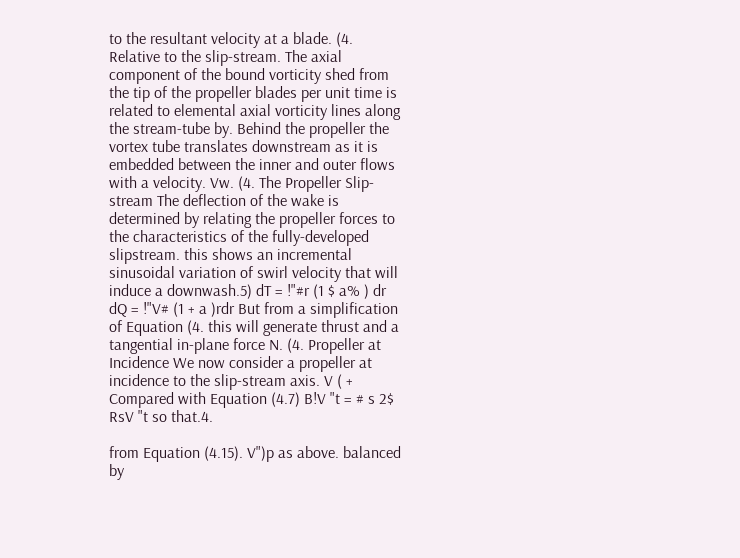to the resultant velocity at a blade. (4. Relative to the slip-stream. The axial component of the bound vorticity shed from the tip of the propeller blades per unit time is related to elemental axial vorticity lines along the stream-tube by. Behind the propeller the vortex tube translates downstream as it is embedded between the inner and outer flows with a velocity. Vw. (4. The Propeller Slip-stream The deflection of the wake is determined by relating the propeller forces to the characteristics of the fully-developed slipstream. this shows an incremental sinusoidal variation of swirl velocity that will induce a downwash.5) dT = !"#r (1 $ a% ) dr dQ = !"V# (1 + a )rdr But from a simplification of Equation (4. this will generate thrust and a tangential in-plane force N. (4. Propeller at Incidence We now consider a propeller at incidence to the slip-stream axis. V ( + Compared with Equation (4.7) B!V "t = # s 2$ RsV "t so that.4.

from Equation (4.15). V")p as above. balanced by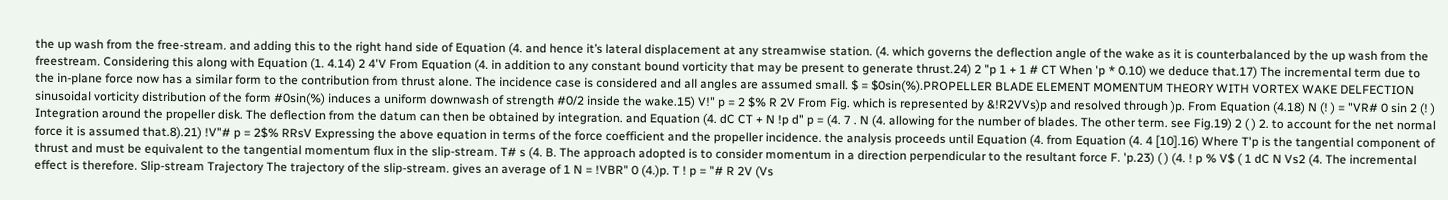the up wash from the free-stream. and adding this to the right hand side of Equation (4. and hence it’s lateral displacement at any streamwise station. (4. which governs the deflection angle of the wake as it is counterbalanced by the up wash from the freestream. Considering this along with Equation (1. 4.14) 2 4'V From Equation (4. in addition to any constant bound vorticity that may be present to generate thrust.24) 2 "p 1 + 1 # CT When 'p * 0.10) we deduce that.17) The incremental term due to the in-plane force now has a similar form to the contribution from thrust alone. The incidence case is considered and all angles are assumed small. $ = $0sin(%).PROPELLER BLADE ELEMENT MOMENTUM THEORY WITH VORTEX WAKE DELFECTION sinusoidal vorticity distribution of the form #0sin(%) induces a uniform downwash of strength #0/2 inside the wake.15) V!" p = 2 $% R 2V From Fig. which is represented by &!R2VVs)p and resolved through )p. From Equation (4.18) N (! ) = "VR# 0 sin 2 (! ) Integration around the propeller disk. The deflection from the datum can then be obtained by integration. and Equation (4. dC CT + N !p d" p = (4. 7 . N (4. allowing for the number of blades. The other term. see Fig.19) 2 ( ) 2. to account for the net normal force it is assumed that.8).21) !V"# p = 2$% RRsV Expressing the above equation in terms of the force coefficient and the propeller incidence. the analysis proceeds until Equation (4. from Equation (4. 4 [10].16) Where T'p is the tangential component of thrust and must be equivalent to the tangential momentum flux in the slip-stream. T# s (4. B. The approach adopted is to consider momentum in a direction perpendicular to the resultant force F. 'p.23) ( ) (4. ! p % V$ ( 1 dC N Vs2 (4. The incremental effect is therefore. Slip-stream Trajectory The trajectory of the slip-stream. gives an average of 1 N = !VBR" 0 (4.)p. T ! p = "# R 2V (Vs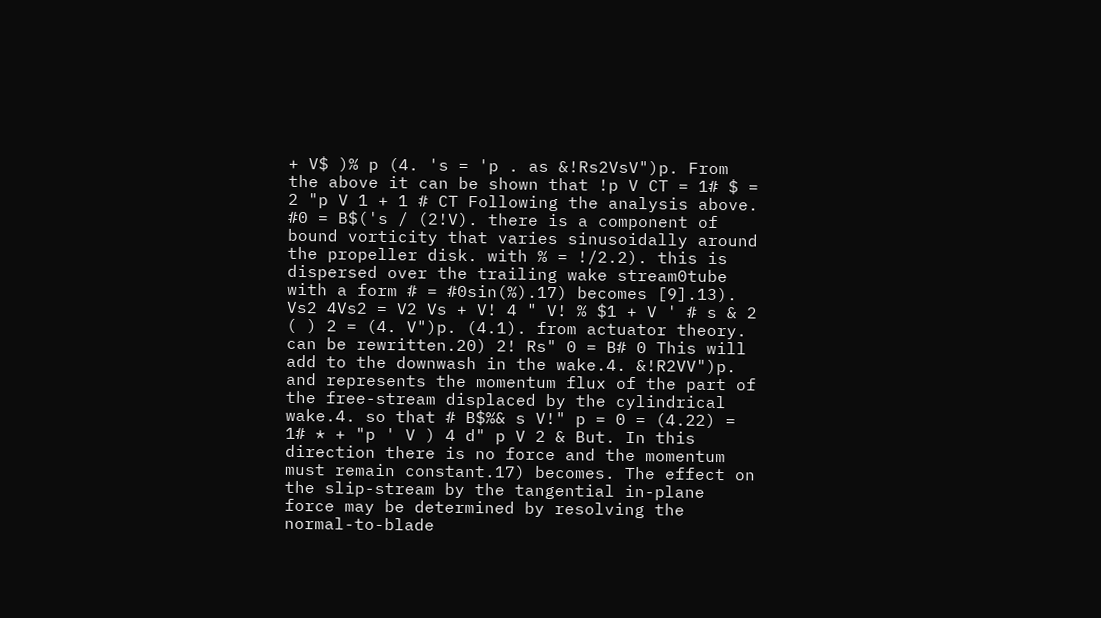+ V$ )% p (4. 's = 'p . as &!Rs2VsV")p. From the above it can be shown that !p V CT = 1# $ = 2 "p V 1 + 1 # CT Following the analysis above. #0 = B$('s / (2!V). there is a component of bound vorticity that varies sinusoidally around the propeller disk. with % = !/2.2). this is dispersed over the trailing wake stream0tube with a form # = #0sin(%).17) becomes [9].13). Vs2 4Vs2 = V2 Vs + V! 4 " V! % $1 + V ' # s & 2 ( ) 2 = (4. V")p. (4.1). from actuator theory. can be rewritten.20) 2! Rs" 0 = B# 0 This will add to the downwash in the wake.4. &!R2VV")p. and represents the momentum flux of the part of the free-stream displaced by the cylindrical wake.4. so that # B$%& s V!" p = 0 = (4.22) = 1# * + "p ' V ) 4 d" p V 2 & But. In this direction there is no force and the momentum must remain constant.17) becomes. The effect on the slip-stream by the tangential in-plane force may be determined by resolving the normal-to-blade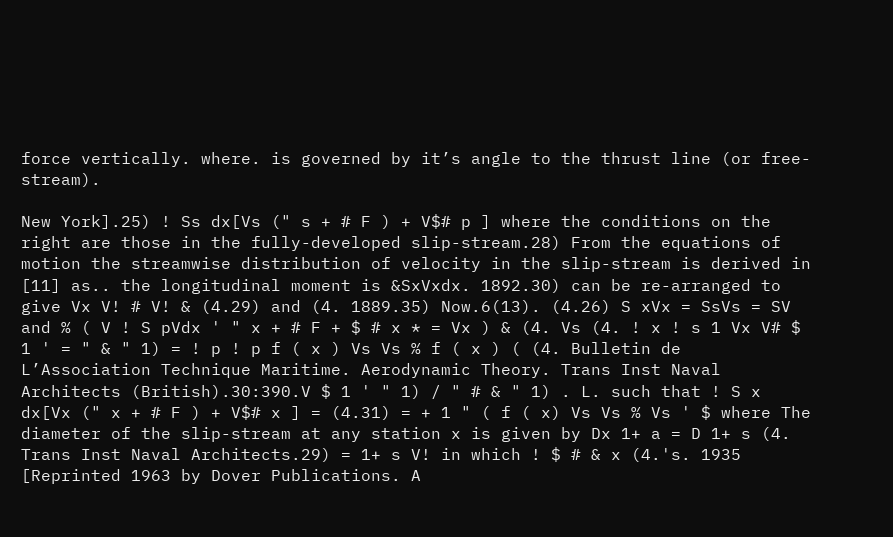force vertically. where. is governed by it’s angle to the thrust line (or free-stream).

New York].25) ! Ss dx[Vs (" s + # F ) + V$# p ] where the conditions on the right are those in the fully-developed slip-stream.28) From the equations of motion the streamwise distribution of velocity in the slip-stream is derived in [11] as.. the longitudinal moment is &SxVxdx. 1892.30) can be re-arranged to give Vx V! # V! & (4.29) and (4. 1889.35) Now.6(13). (4.26) S xVx = SsVs = SV and % ( V ! S pVdx ' " x + # F + $ # x * = Vx ) & (4. Vs (4. ! x ! s 1 Vx V# $ 1 ' = " & " 1) = ! p ! p f ( x ) Vs Vs % f ( x ) ( (4. Bulletin de L’Association Technique Maritime. Aerodynamic Theory. Trans Inst Naval Architects (British).30:390.V $ 1 ' " 1) / " # & " 1) . L. such that ! S x dx[Vx (" x + # F ) + V$# x ] = (4.31) = + 1 " ( f ( x) Vs Vs % Vs ' $ where The diameter of the slip-stream at any station x is given by Dx 1+ a = D 1+ s (4. Trans Inst Naval Architects.29) = 1+ s V! in which ! $ # & x (4.'s. 1935 [Reprinted 1963 by Dover Publications. A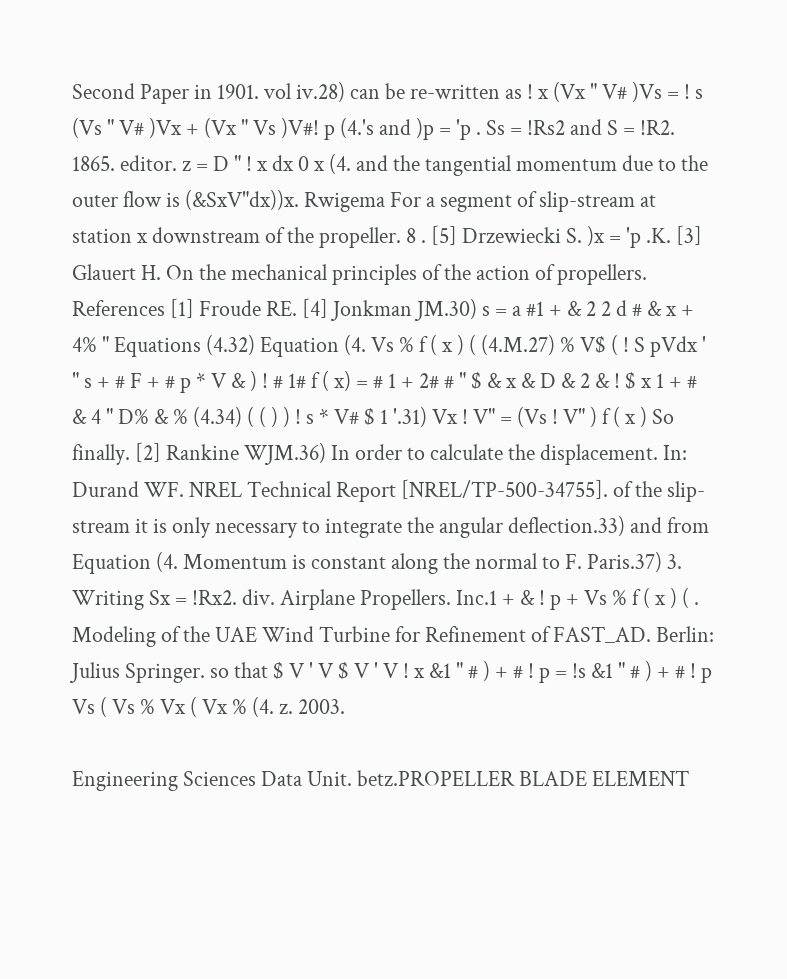Second Paper in 1901. vol iv.28) can be re-written as ! x (Vx " V# )Vs = ! s (Vs " V# )Vx + (Vx " Vs )V#! p (4.'s and )p = 'p . Ss = !Rs2 and S = !R2. 1865. editor. z = D " ! x dx 0 x (4. and the tangential momentum due to the outer flow is (&SxV"dx))x. Rwigema For a segment of slip-stream at station x downstream of the propeller. 8 . [5] Drzewiecki S. )x = 'p .K. [3] Glauert H. On the mechanical principles of the action of propellers. References [1] Froude RE. [4] Jonkman JM.30) s = a #1 + & 2 2 d # & x + 4% " Equations (4.32) Equation (4. Vs % f ( x ) ( (4.M.27) % V$ ( ! S pVdx ' " s + # F + # p * V & ) ! # 1# f ( x) = # 1 + 2# # " $ & x & D & 2 & ! $ x 1 + # & 4 " D% & % (4.34) ( ( ) ) ! s * V# $ 1 '.31) Vx ! V" = (Vs ! V" ) f ( x ) So finally. [2] Rankine WJM.36) In order to calculate the displacement. In: Durand WF. NREL Technical Report [NREL/TP-500-34755]. of the slip-stream it is only necessary to integrate the angular deflection.33) and from Equation (4. Momentum is constant along the normal to F. Paris.37) 3. Writing Sx = !Rx2. div. Airplane Propellers. Inc.1 + & ! p + Vs % f ( x ) ( . Modeling of the UAE Wind Turbine for Refinement of FAST_AD. Berlin: Julius Springer. so that $ V ' V $ V ' V ! x &1 " # ) + # ! p = !s &1 " # ) + # ! p Vs ( Vs % Vx ( Vx % (4. z. 2003.

Engineering Sciences Data Unit. betz.PROPELLER BLADE ELEMENT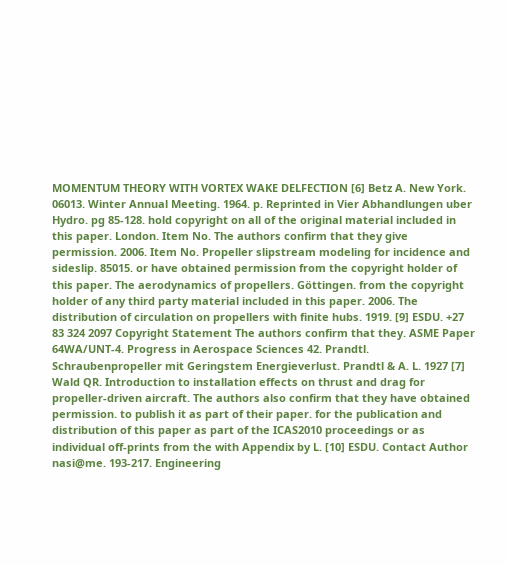MOMENTUM THEORY WITH VORTEX WAKE DELFECTION [6] Betz A. New York. 06013. Winter Annual Meeting. 1964. p. Reprinted in Vier Abhandlungen uber Hydro. pg 85-128. hold copyright on all of the original material included in this paper. London. Item No. The authors confirm that they give permission. 2006. Item No. Propeller slipstream modeling for incidence and sideslip. 85015. or have obtained permission from the copyright holder of this paper. The aerodynamics of propellers. Göttingen. from the copyright holder of any third party material included in this paper. 2006. The distribution of circulation on propellers with finite hubs. 1919. [9] ESDU. +27 83 324 2097 Copyright Statement The authors confirm that they. ASME Paper 64WA/UNT-4. Progress in Aerospace Sciences 42. Prandtl. Schraubenpropeller mit Geringstem Energieverlust. Prandtl & A. L. 1927 [7] Wald QR. Introduction to installation effects on thrust and drag for propeller-driven aircraft. The authors also confirm that they have obtained permission. to publish it as part of their paper. for the publication and distribution of this paper as part of the ICAS2010 proceedings or as individual off-prints from the with Appendix by L. [10] ESDU. Contact Author nasi@me. 193-217. Engineering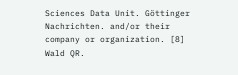Sciences Data Unit. Göttinger Nachrichten. and/or their company or organization. [8] Wald QR.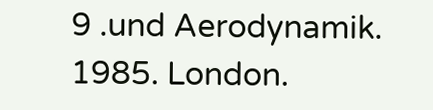9 .und Aerodynamik. 1985. London.